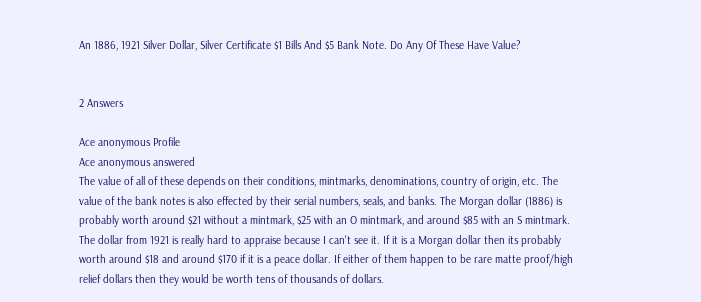An 1886, 1921 Silver Dollar, Silver Certificate $1 Bills And $5 Bank Note. Do Any Of These Have Value?


2 Answers

Ace anonymous Profile
Ace anonymous answered
The value of all of these depends on their conditions, mintmarks, denominations, country of origin, etc. The value of the bank notes is also effected by their serial numbers, seals, and banks. The Morgan dollar (1886) is probably worth around $21 without a mintmark, $25 with an O mintmark, and around $85 with an S mintmark. The dollar from 1921 is really hard to appraise because I can't see it. If it is a Morgan dollar then its probably worth around $18 and around $170 if it is a peace dollar. If either of them happen to be rare matte proof/high relief dollars then they would be worth tens of thousands of dollars.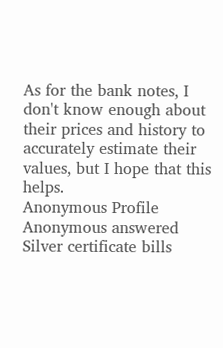As for the bank notes, I don't know enough about their prices and history to accurately estimate their values, but I hope that this helps.
Anonymous Profile
Anonymous answered
Silver certificate bills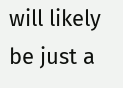will likely be just a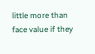little more than face value if they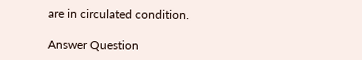are in circulated condition.

Answer Question